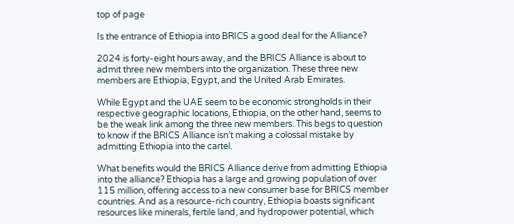top of page

Is the entrance of Ethiopia into BRICS a good deal for the Alliance?

2024 is forty-eight hours away, and the BRICS Alliance is about to admit three new members into the organization. These three new members are Ethiopia, Egypt, and the United Arab Emirates.

While Egypt and the UAE seem to be economic strongholds in their respective geographic locations, Ethiopia, on the other hand, seems to be the weak link among the three new members. This begs to question to know if the BRICS Alliance isn’t making a colossal mistake by admitting Ethiopia into the cartel.

What benefits would the BRICS Alliance derive from admitting Ethiopia into the alliance? Ethiopia has a large and growing population of over 115 million, offering access to a new consumer base for BRICS member countries. And as a resource-rich country, Ethiopia boasts significant resources like minerals, fertile land, and hydropower potential, which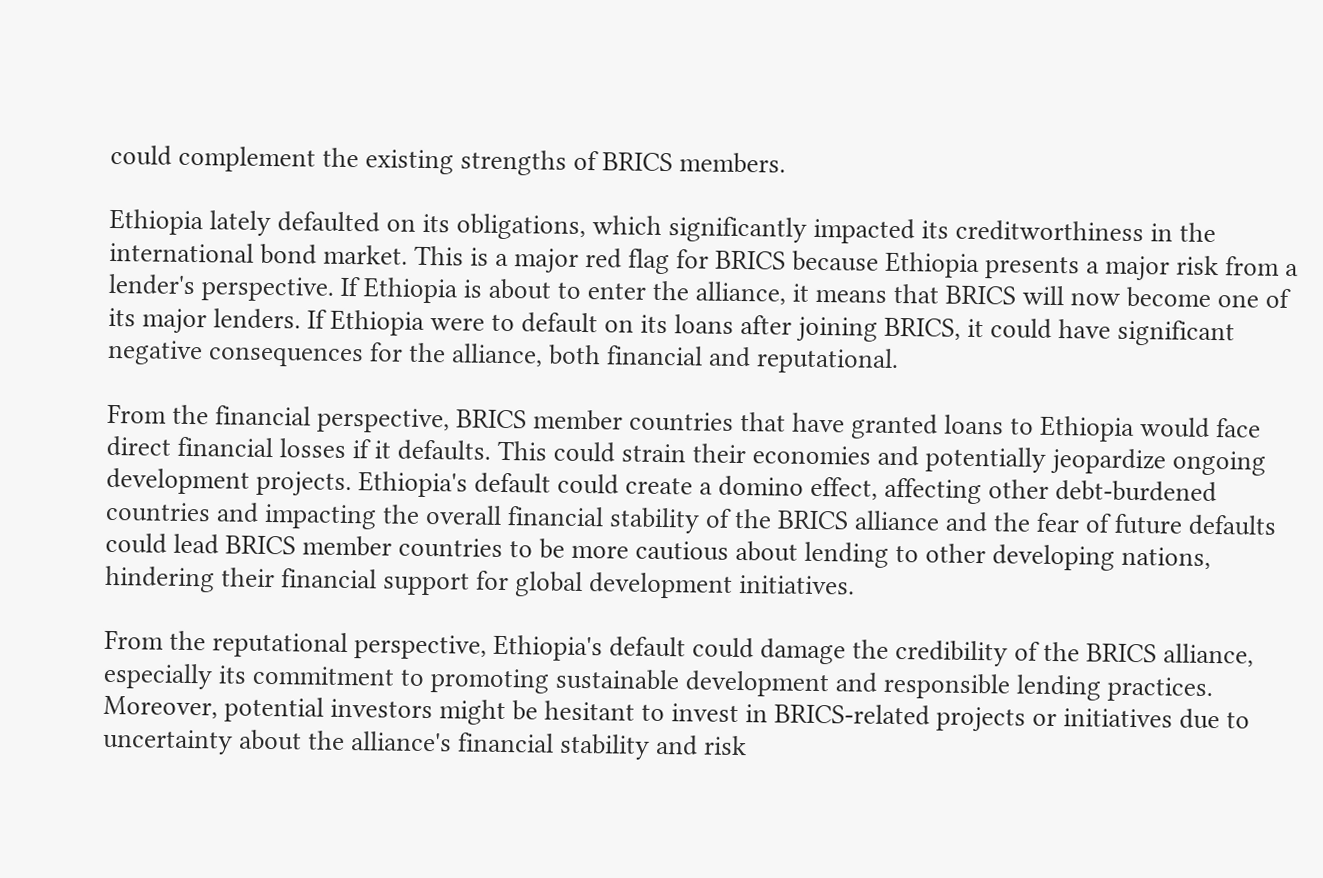could complement the existing strengths of BRICS members.

Ethiopia lately defaulted on its obligations, which significantly impacted its creditworthiness in the international bond market. This is a major red flag for BRICS because Ethiopia presents a major risk from a lender's perspective. If Ethiopia is about to enter the alliance, it means that BRICS will now become one of its major lenders. If Ethiopia were to default on its loans after joining BRICS, it could have significant negative consequences for the alliance, both financial and reputational.

From the financial perspective, BRICS member countries that have granted loans to Ethiopia would face direct financial losses if it defaults. This could strain their economies and potentially jeopardize ongoing development projects. Ethiopia's default could create a domino effect, affecting other debt-burdened countries and impacting the overall financial stability of the BRICS alliance and the fear of future defaults could lead BRICS member countries to be more cautious about lending to other developing nations, hindering their financial support for global development initiatives.

From the reputational perspective, Ethiopia's default could damage the credibility of the BRICS alliance, especially its commitment to promoting sustainable development and responsible lending practices. Moreover, potential investors might be hesitant to invest in BRICS-related projects or initiatives due to uncertainty about the alliance's financial stability and risk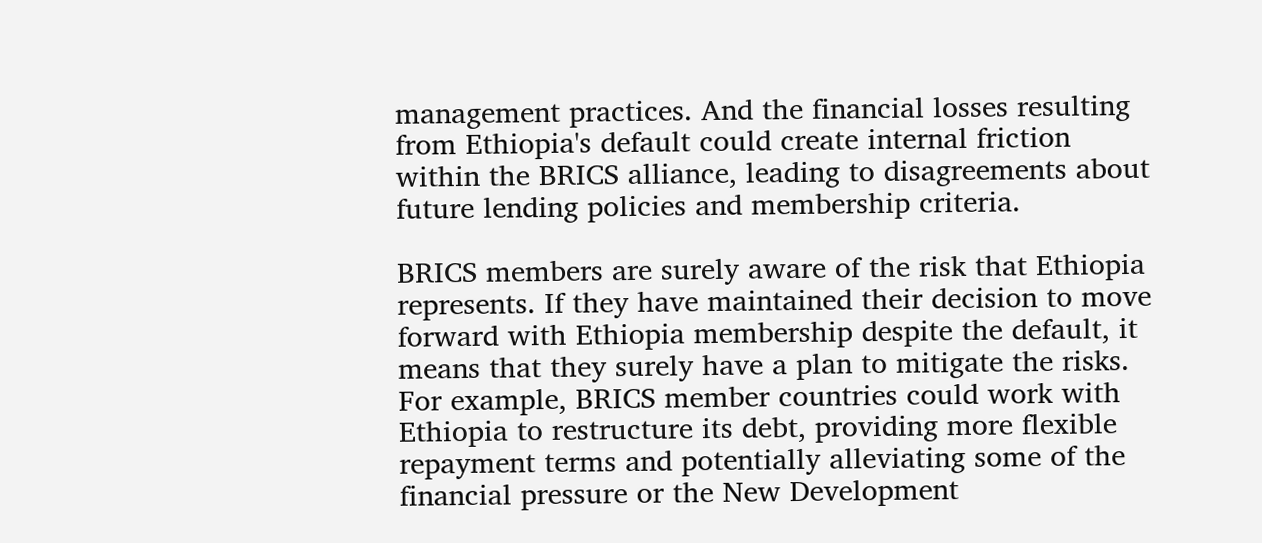management practices. And the financial losses resulting from Ethiopia's default could create internal friction within the BRICS alliance, leading to disagreements about future lending policies and membership criteria.

BRICS members are surely aware of the risk that Ethiopia represents. If they have maintained their decision to move forward with Ethiopia membership despite the default, it means that they surely have a plan to mitigate the risks. For example, BRICS member countries could work with Ethiopia to restructure its debt, providing more flexible repayment terms and potentially alleviating some of the financial pressure or the New Development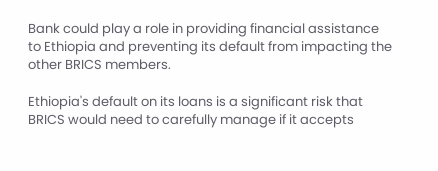Bank could play a role in providing financial assistance to Ethiopia and preventing its default from impacting the other BRICS members.

Ethiopia's default on its loans is a significant risk that BRICS would need to carefully manage if it accepts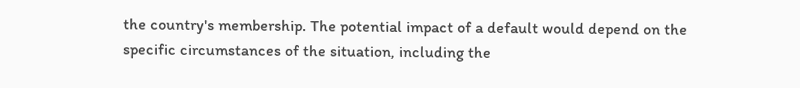the country's membership. The potential impact of a default would depend on the specific circumstances of the situation, including the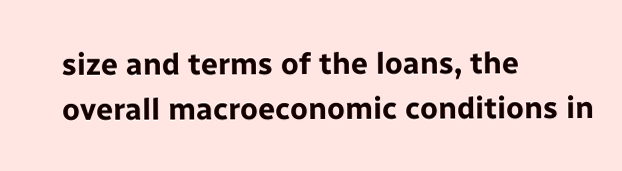size and terms of the loans, the overall macroeconomic conditions in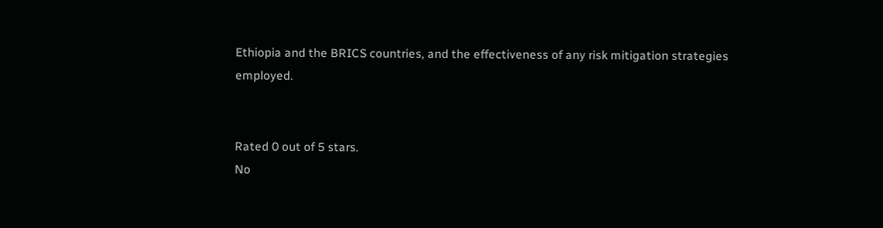Ethiopia and the BRICS countries, and the effectiveness of any risk mitigation strategies employed.


Rated 0 out of 5 stars.
No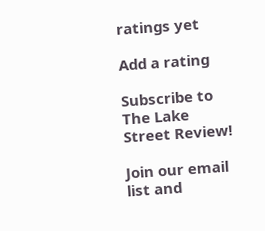ratings yet

Add a rating

Subscribe to The Lake Street Review!

Join our email list and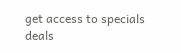get access to specials deals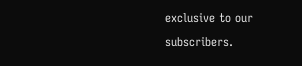exclusive to our subscribers.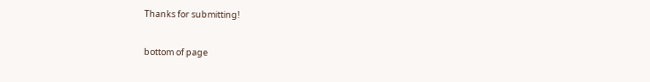Thanks for submitting!

bottom of page